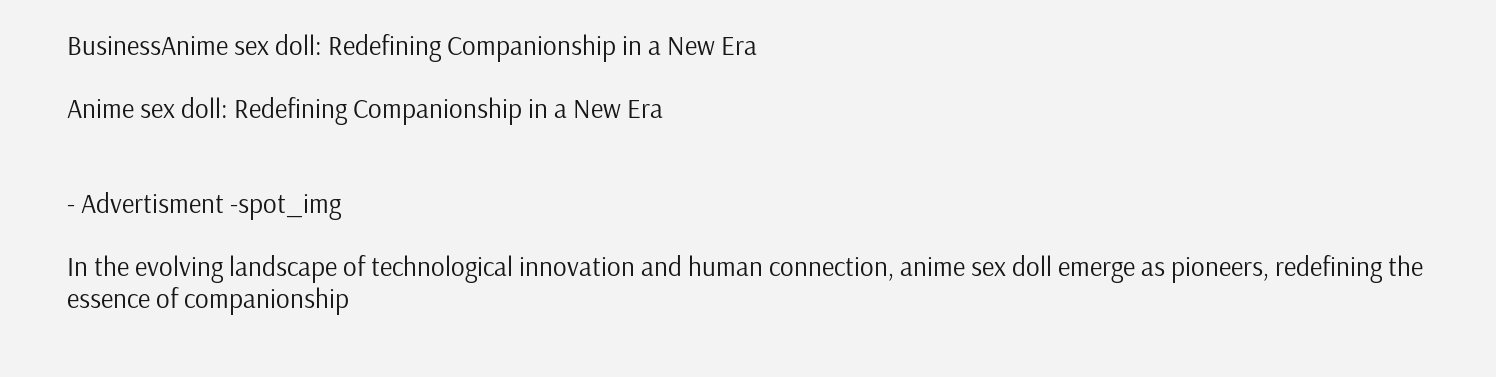BusinessAnime sex doll: Redefining Companionship in a New Era

Anime sex doll: Redefining Companionship in a New Era


- Advertisment -spot_img

In the evolving landscape of technological innovation and human connection, anime sex doll emerge as pioneers, redefining the essence of companionship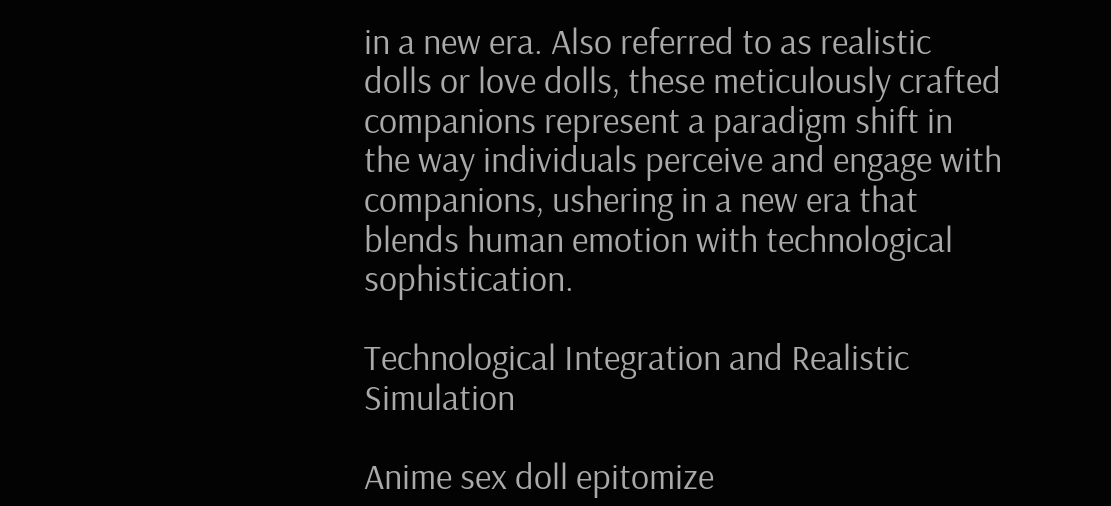in a new era. Also referred to as realistic dolls or love dolls, these meticulously crafted companions represent a paradigm shift in the way individuals perceive and engage with companions, ushering in a new era that blends human emotion with technological sophistication.

Technological Integration and Realistic Simulation

Anime sex doll epitomize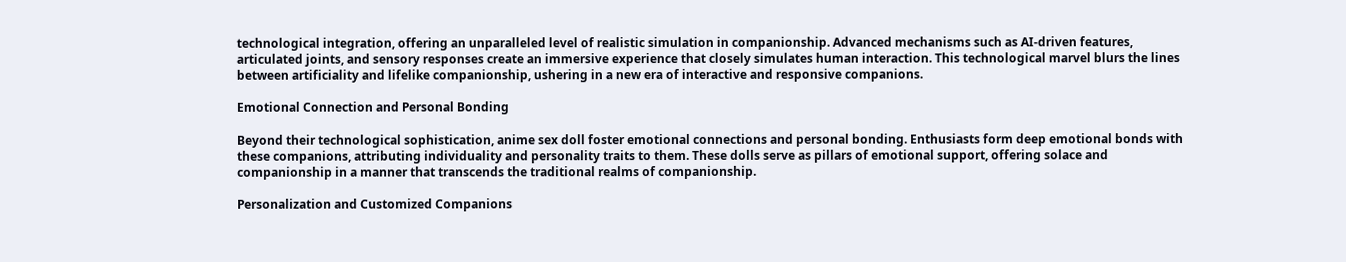technological integration, offering an unparalleled level of realistic simulation in companionship. Advanced mechanisms such as AI-driven features, articulated joints, and sensory responses create an immersive experience that closely simulates human interaction. This technological marvel blurs the lines between artificiality and lifelike companionship, ushering in a new era of interactive and responsive companions.

Emotional Connection and Personal Bonding

Beyond their technological sophistication, anime sex doll foster emotional connections and personal bonding. Enthusiasts form deep emotional bonds with these companions, attributing individuality and personality traits to them. These dolls serve as pillars of emotional support, offering solace and companionship in a manner that transcends the traditional realms of companionship.

Personalization and Customized Companions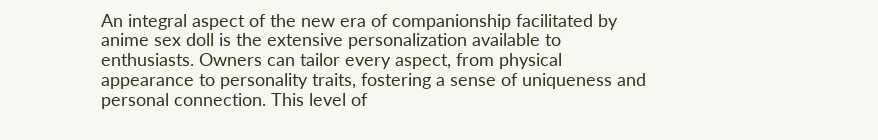An integral aspect of the new era of companionship facilitated by anime sex doll is the extensive personalization available to enthusiasts. Owners can tailor every aspect, from physical appearance to personality traits, fostering a sense of uniqueness and personal connection. This level of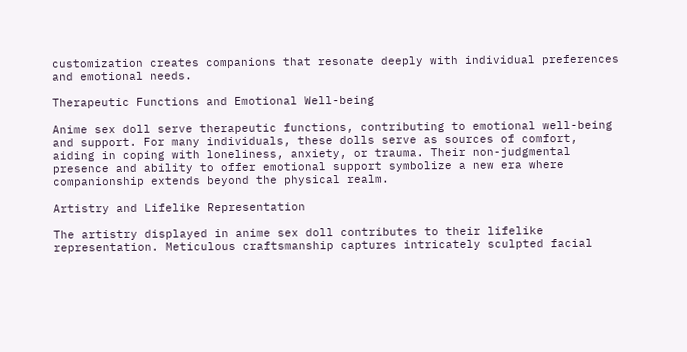customization creates companions that resonate deeply with individual preferences and emotional needs.

Therapeutic Functions and Emotional Well-being

Anime sex doll serve therapeutic functions, contributing to emotional well-being and support. For many individuals, these dolls serve as sources of comfort, aiding in coping with loneliness, anxiety, or trauma. Their non-judgmental presence and ability to offer emotional support symbolize a new era where companionship extends beyond the physical realm.

Artistry and Lifelike Representation

The artistry displayed in anime sex doll contributes to their lifelike representation. Meticulous craftsmanship captures intricately sculpted facial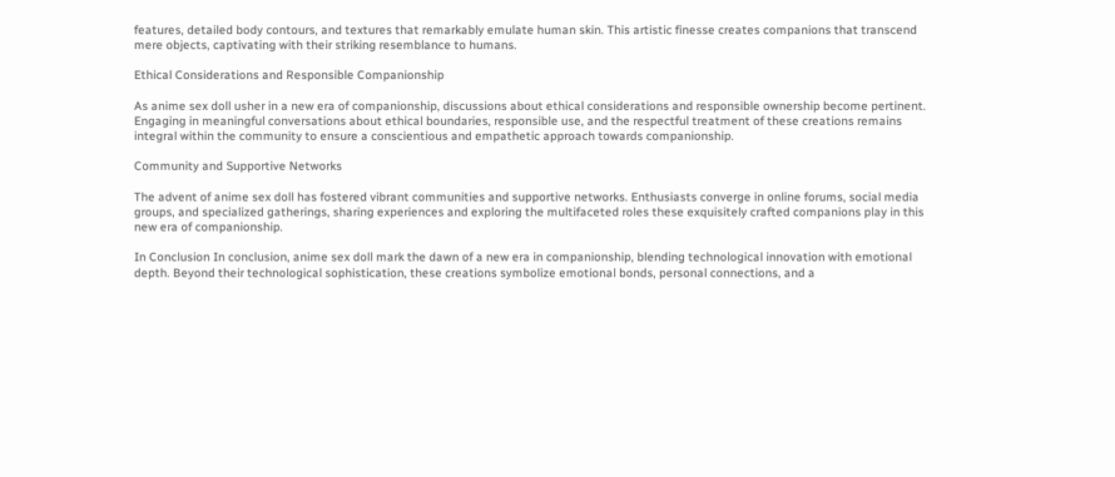features, detailed body contours, and textures that remarkably emulate human skin. This artistic finesse creates companions that transcend mere objects, captivating with their striking resemblance to humans.

Ethical Considerations and Responsible Companionship

As anime sex doll usher in a new era of companionship, discussions about ethical considerations and responsible ownership become pertinent. Engaging in meaningful conversations about ethical boundaries, responsible use, and the respectful treatment of these creations remains integral within the community to ensure a conscientious and empathetic approach towards companionship.

Community and Supportive Networks

The advent of anime sex doll has fostered vibrant communities and supportive networks. Enthusiasts converge in online forums, social media groups, and specialized gatherings, sharing experiences and exploring the multifaceted roles these exquisitely crafted companions play in this new era of companionship.

In Conclusion In conclusion, anime sex doll mark the dawn of a new era in companionship, blending technological innovation with emotional depth. Beyond their technological sophistication, these creations symbolize emotional bonds, personal connections, and a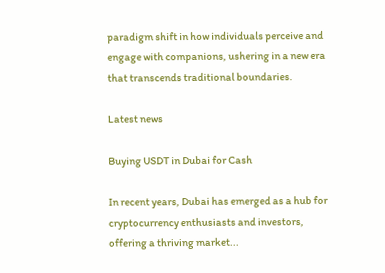paradigm shift in how individuals perceive and engage with companions, ushering in a new era that transcends traditional boundaries.

Latest news

Buying USDT in Dubai for Cash

In recent years, Dubai has emerged as a hub for cryptocurrency enthusiasts and investors, offering a thriving market...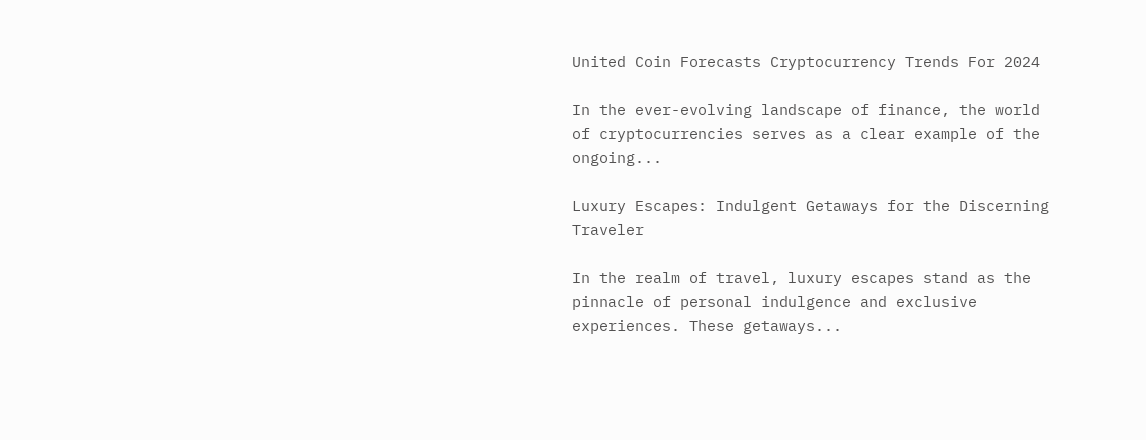United Coin Forecasts Cryptocurrency Trends For 2024

In the ever-evolving landscape of finance, the world of cryptocurrencies serves as a clear example of the ongoing...

Luxury Escapes: Indulgent Getaways for the Discerning Traveler

In the realm of travel, luxury escapes stand as the pinnacle of personal indulgence and exclusive experiences. These getaways...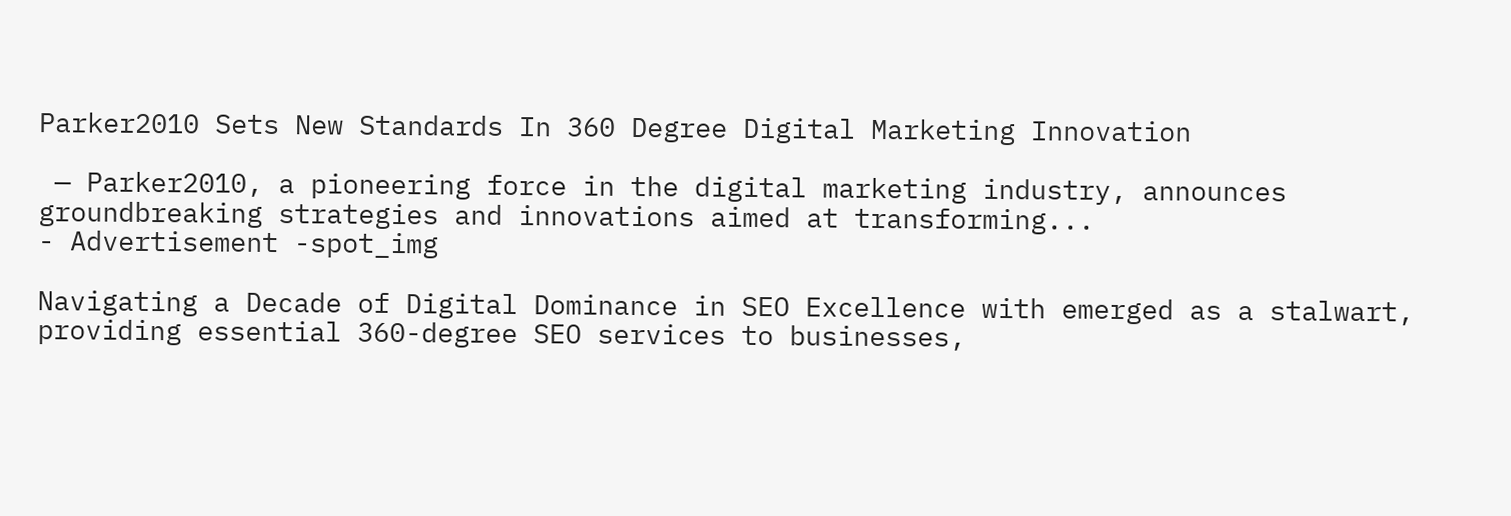Parker2010 Sets New Standards In 360 Degree Digital Marketing Innovation

 — Parker2010, a pioneering force in the digital marketing industry, announces groundbreaking strategies and innovations aimed at transforming...
- Advertisement -spot_img

Navigating a Decade of Digital Dominance in SEO Excellence with emerged as a stalwart, providing essential 360-degree SEO services to businesses,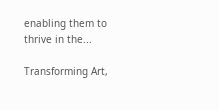enabling them to thrive in the...

Transforming Art,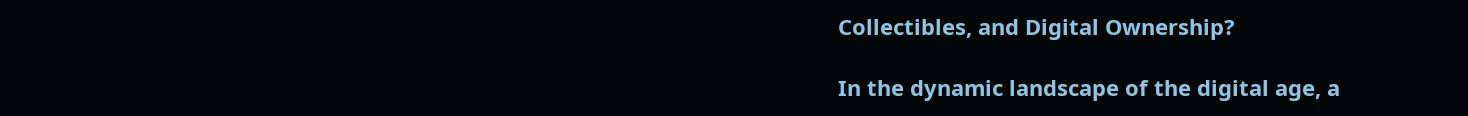Collectibles, and Digital Ownership?

In the dynamic landscape of the digital age, a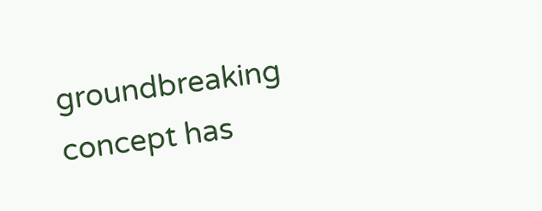groundbreaking concept has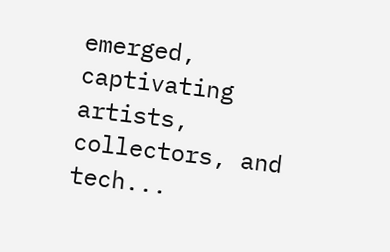emerged, captivating artists, collectors, and tech...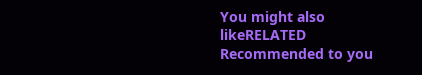You might also likeRELATED
Recommended to you